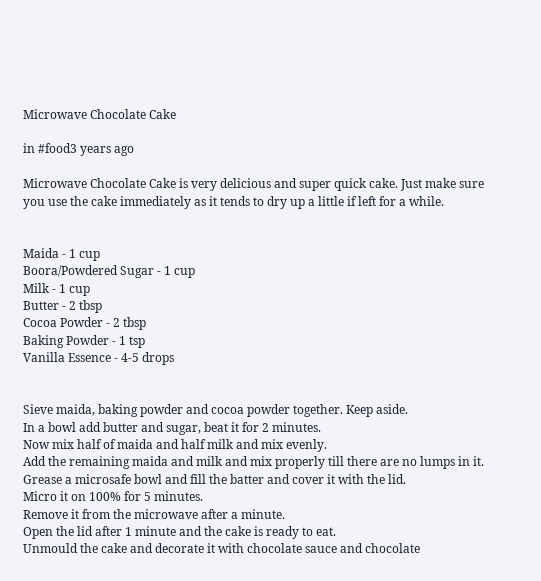Microwave Chocolate Cake

in #food3 years ago

Microwave Chocolate Cake is very delicious and super quick cake. Just make sure you use the cake immediately as it tends to dry up a little if left for a while.


Maida - 1 cup
Boora/Powdered Sugar - 1 cup
Milk - 1 cup
Butter - 2 tbsp
Cocoa Powder - 2 tbsp
Baking Powder - 1 tsp
Vanilla Essence - 4-5 drops


Sieve maida, baking powder and cocoa powder together. Keep aside.
In a bowl add butter and sugar, beat it for 2 minutes.
Now mix half of maida and half milk and mix evenly.
Add the remaining maida and milk and mix properly till there are no lumps in it.
Grease a microsafe bowl and fill the batter and cover it with the lid.
Micro it on 100% for 5 minutes.
Remove it from the microwave after a minute.
Open the lid after 1 minute and the cake is ready to eat.
Unmould the cake and decorate it with chocolate sauce and chocolate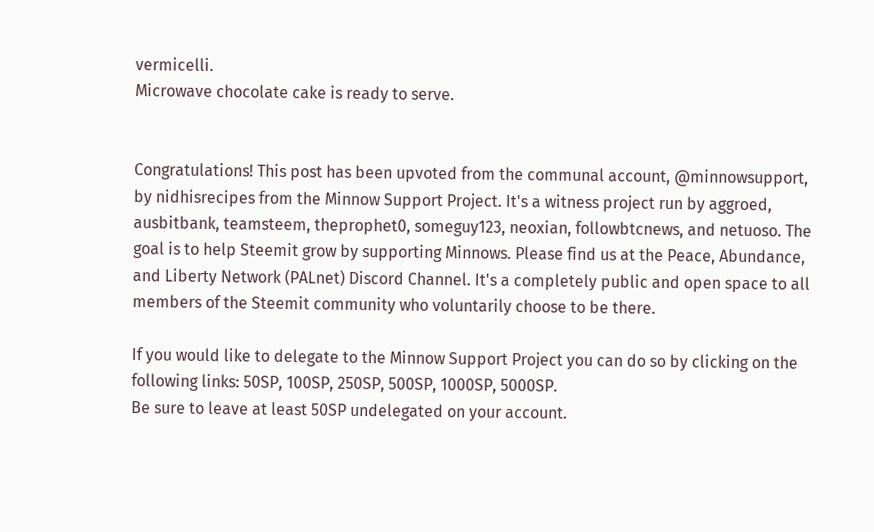vermicelli.
Microwave chocolate cake is ready to serve.


Congratulations! This post has been upvoted from the communal account, @minnowsupport, by nidhisrecipes from the Minnow Support Project. It's a witness project run by aggroed, ausbitbank, teamsteem, theprophet0, someguy123, neoxian, followbtcnews, and netuoso. The goal is to help Steemit grow by supporting Minnows. Please find us at the Peace, Abundance, and Liberty Network (PALnet) Discord Channel. It's a completely public and open space to all members of the Steemit community who voluntarily choose to be there.

If you would like to delegate to the Minnow Support Project you can do so by clicking on the following links: 50SP, 100SP, 250SP, 500SP, 1000SP, 5000SP.
Be sure to leave at least 50SP undelegated on your account.